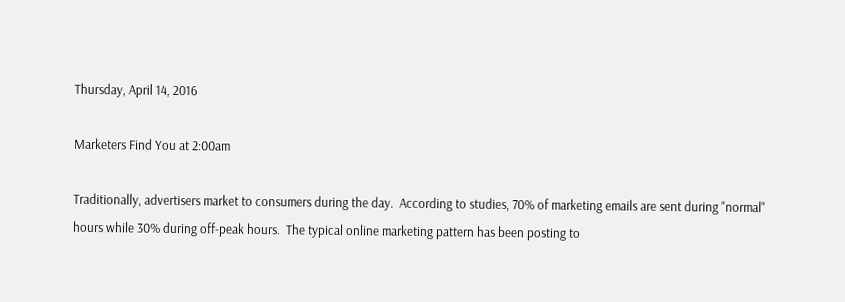Thursday, April 14, 2016

Marketers Find You at 2:00am

Traditionally, advertisers market to consumers during the day.  According to studies, 70% of marketing emails are sent during "normal" hours while 30% during off-peak hours.  The typical online marketing pattern has been posting to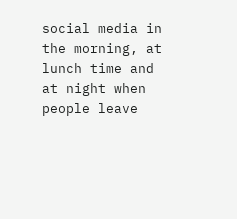social media in the morning, at lunch time and at night when people leave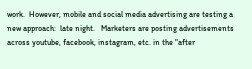work.  However, mobile and social media advertising are testing a new approach:  late night.   Marketers are posting advertisements across youtube, facebook, instagram, etc. in the "after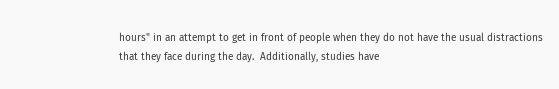hours" in an attempt to get in front of people when they do not have the usual distractions that they face during the day.  Additionally, studies have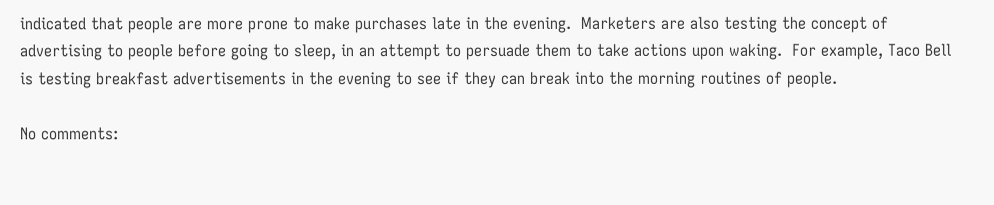indicated that people are more prone to make purchases late in the evening.  Marketers are also testing the concept of advertising to people before going to sleep, in an attempt to persuade them to take actions upon waking.  For example, Taco Bell is testing breakfast advertisements in the evening to see if they can break into the morning routines of people.

No comments: